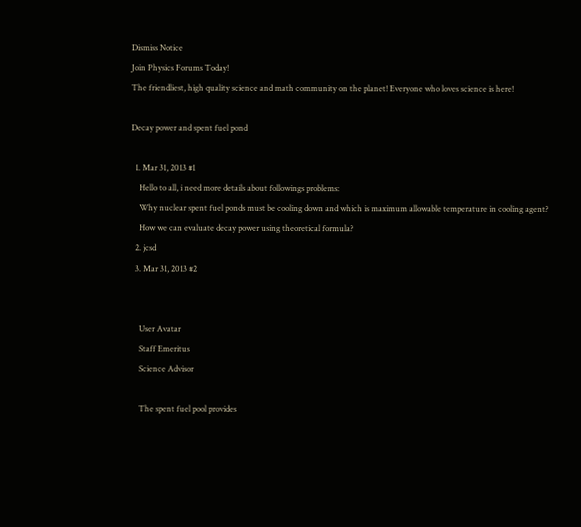Dismiss Notice
Join Physics Forums Today!
The friendliest, high quality science and math community on the planet! Everyone who loves science is here!

Decay power and spent fuel pond

  1. Mar 31, 2013 #1
    Hello to all, i need more details about followings problems:
    Why nuclear spent fuel ponds must be cooling down and which is maximum allowable temperature in cooling agent?
    How we can evaluate decay power using theoretical formula?
  2. jcsd
  3. Mar 31, 2013 #2


    User Avatar
    Staff Emeritus
    Science Advisor

    The spent fuel pool provides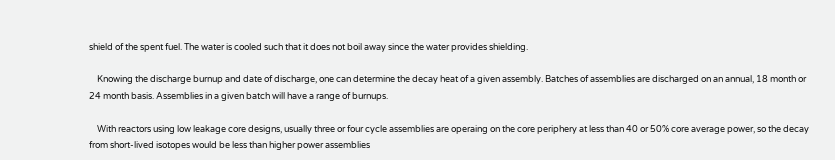shield of the spent fuel. The water is cooled such that it does not boil away since the water provides shielding.

    Knowing the discharge burnup and date of discharge, one can determine the decay heat of a given assembly. Batches of assemblies are discharged on an annual, 18 month or 24 month basis. Assemblies in a given batch will have a range of burnups.

    With reactors using low leakage core designs, usually three or four cycle assemblies are operaing on the core periphery at less than 40 or 50% core average power, so the decay from short-lived isotopes would be less than higher power assemblies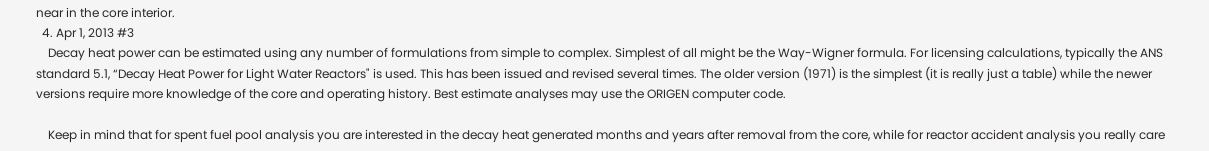near in the core interior.
  4. Apr 1, 2013 #3
    Decay heat power can be estimated using any number of formulations from simple to complex. Simplest of all might be the Way-Wigner formula. For licensing calculations, typically the ANS standard 5.1, “Decay Heat Power for Light Water Reactors" is used. This has been issued and revised several times. The older version (1971) is the simplest (it is really just a table) while the newer versions require more knowledge of the core and operating history. Best estimate analyses may use the ORIGEN computer code.

    Keep in mind that for spent fuel pool analysis you are interested in the decay heat generated months and years after removal from the core, while for reactor accident analysis you really care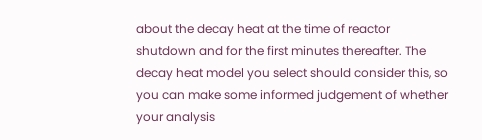about the decay heat at the time of reactor shutdown and for the first minutes thereafter. The decay heat model you select should consider this, so you can make some informed judgement of whether your analysis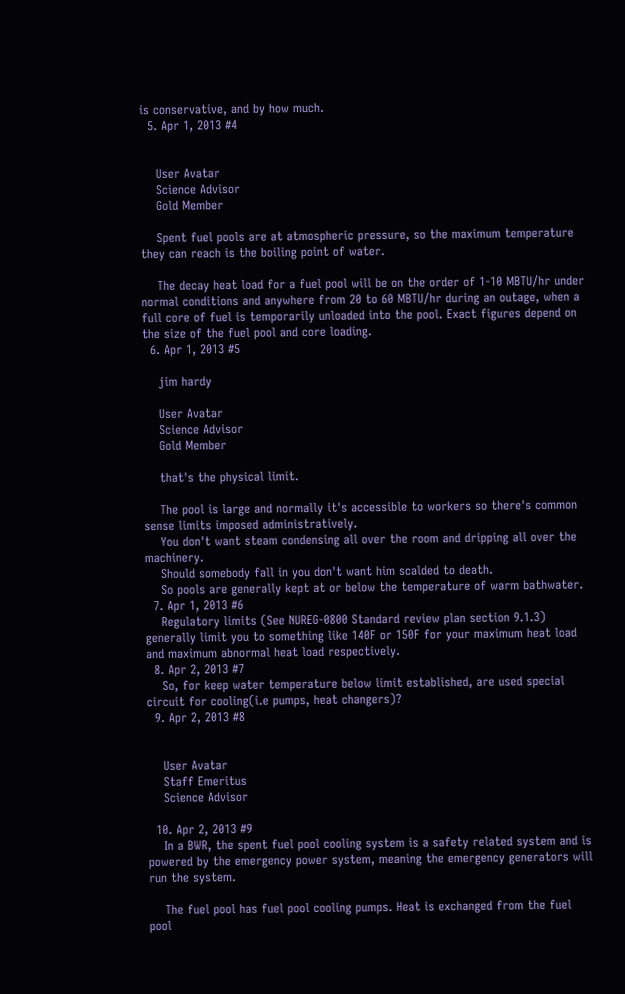is conservative, and by how much.
  5. Apr 1, 2013 #4


    User Avatar
    Science Advisor
    Gold Member

    Spent fuel pools are at atmospheric pressure, so the maximum temperature they can reach is the boiling point of water.

    The decay heat load for a fuel pool will be on the order of 1-10 MBTU/hr under normal conditions and anywhere from 20 to 60 MBTU/hr during an outage, when a full core of fuel is temporarily unloaded into the pool. Exact figures depend on the size of the fuel pool and core loading.
  6. Apr 1, 2013 #5

    jim hardy

    User Avatar
    Science Advisor
    Gold Member

    that's the physical limit.

    The pool is large and normally it's accessible to workers so there's common sense limits imposed administratively.
    You don't want steam condensing all over the room and dripping all over the machinery.
    Should somebody fall in you don't want him scalded to death.
    So pools are generally kept at or below the temperature of warm bathwater.
  7. Apr 1, 2013 #6
    Regulatory limits (See NUREG-0800 Standard review plan section 9.1.3) generally limit you to something like 140F or 150F for your maximum heat load and maximum abnormal heat load respectively.
  8. Apr 2, 2013 #7
    So, for keep water temperature below limit established, are used special circuit for cooling(i.e pumps, heat changers)?
  9. Apr 2, 2013 #8


    User Avatar
    Staff Emeritus
    Science Advisor

  10. Apr 2, 2013 #9
    In a BWR, the spent fuel pool cooling system is a safety related system and is powered by the emergency power system, meaning the emergency generators will run the system.

    The fuel pool has fuel pool cooling pumps. Heat is exchanged from the fuel pool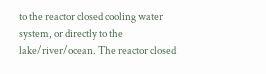to the reactor closed cooling water system, or directly to the lake/river/ocean. The reactor closed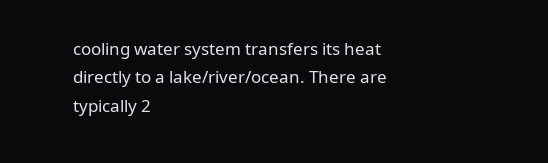cooling water system transfers its heat directly to a lake/river/ocean. There are typically 2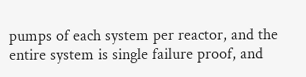pumps of each system per reactor, and the entire system is single failure proof, and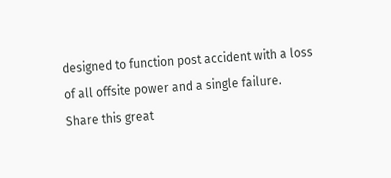designed to function post accident with a loss of all offsite power and a single failure.
Share this great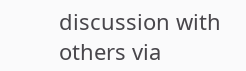discussion with others via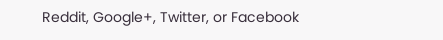Reddit, Google+, Twitter, or Facebook